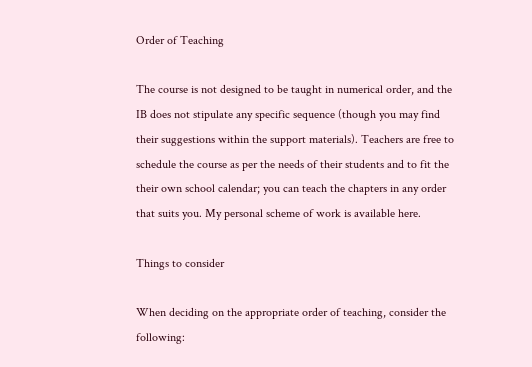Order of Teaching

The course is not designed to be taught in numerical order, and the IB does not stipulate any specific sequence (though you may find their suggestions within the support materials). Teachers are free to schedule the course as per the needs of their students and to fit the their own school calendar; you can teach the chapters in any order that suits you. My personal scheme of work is available here.

Things to consider

When deciding on the appropriate order of teaching, consider the following: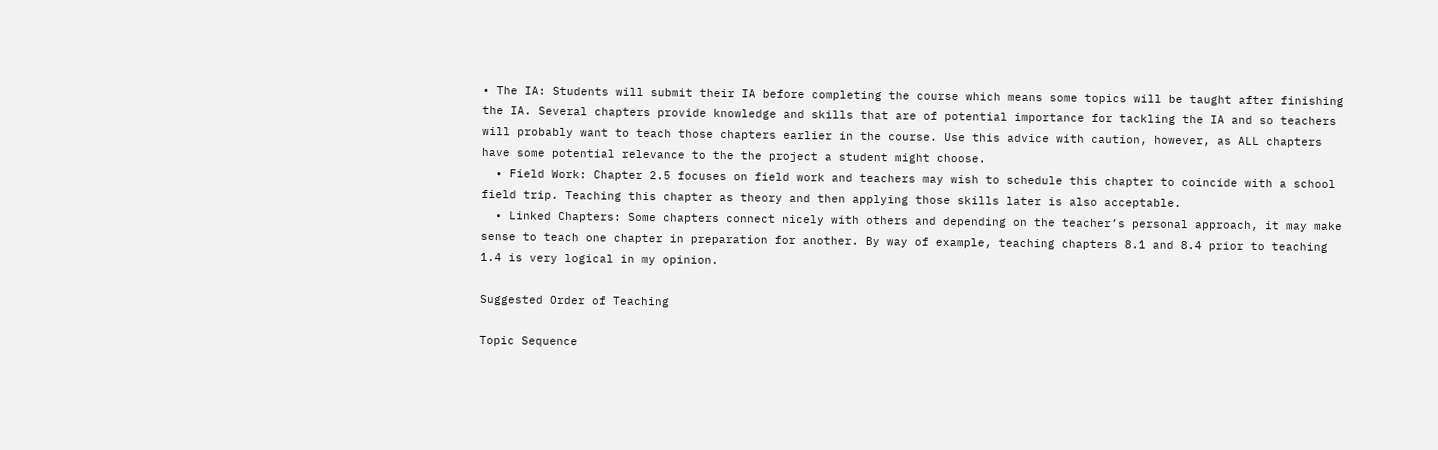• The IA: Students will submit their IA before completing the course which means some topics will be taught after finishing the IA. Several chapters provide knowledge and skills that are of potential importance for tackling the IA and so teachers will probably want to teach those chapters earlier in the course. Use this advice with caution, however, as ALL chapters have some potential relevance to the the project a student might choose.
  • Field Work: Chapter 2.5 focuses on field work and teachers may wish to schedule this chapter to coincide with a school field trip. Teaching this chapter as theory and then applying those skills later is also acceptable.
  • Linked Chapters: Some chapters connect nicely with others and depending on the teacher’s personal approach, it may make sense to teach one chapter in preparation for another. By way of example, teaching chapters 8.1 and 8.4 prior to teaching 1.4 is very logical in my opinion.

Suggested Order of Teaching

Topic Sequence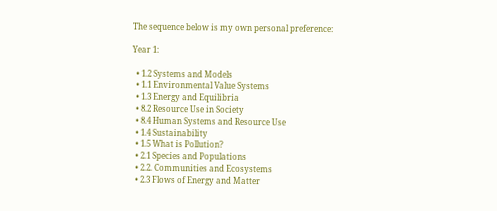The sequence below is my own personal preference:

Year 1:

  • 1.2 Systems and Models
  • 1.1 Environmental Value Systems
  • 1.3 Energy and Equilibria
  • 8.2 Resource Use in Society
  • 8.4 Human Systems and Resource Use
  • 1.4 Sustainability
  • 1.5 What is Pollution?
  • 2.1 Species and Populations
  • 2.2. Communities and Ecosystems
  • 2.3 Flows of Energy and Matter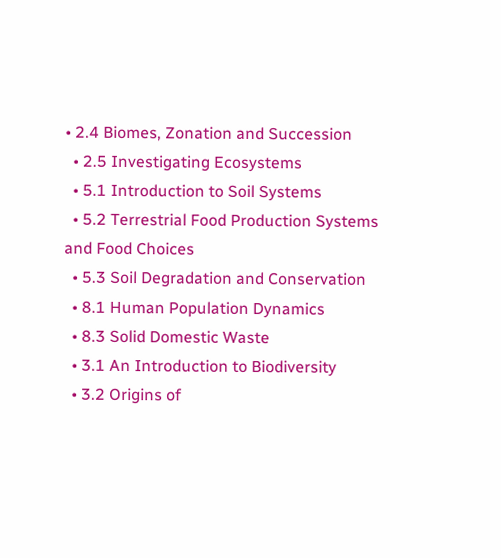• 2.4 Biomes, Zonation and Succession
  • 2.5 Investigating Ecosystems
  • 5.1 Introduction to Soil Systems
  • 5.2 Terrestrial Food Production Systems and Food Choices
  • 5.3 Soil Degradation and Conservation
  • 8.1 Human Population Dynamics
  • 8.3 Solid Domestic Waste
  • 3.1 An Introduction to Biodiversity
  • 3.2 Origins of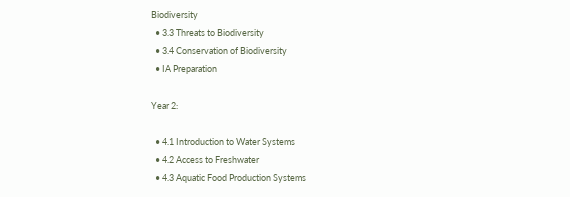Biodiversity
  • 3.3 Threats to Biodiversity
  • 3.4 Conservation of Biodiversity
  • IA Preparation

Year 2:

  • 4.1 Introduction to Water Systems
  • 4.2 Access to Freshwater
  • 4.3 Aquatic Food Production Systems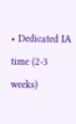• Dedicated IA time (2-3 weeks)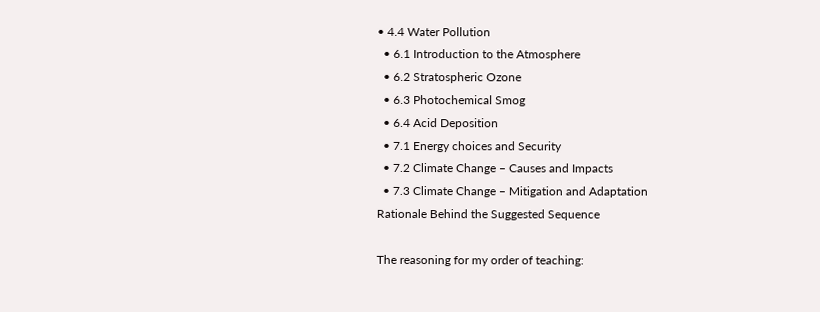• 4.4 Water Pollution
  • 6.1 Introduction to the Atmosphere
  • 6.2 Stratospheric Ozone
  • 6.3 Photochemical Smog
  • 6.4 Acid Deposition
  • 7.1 Energy choices and Security
  • 7.2 Climate Change – Causes and Impacts
  • 7.3 Climate Change – Mitigation and Adaptation
Rationale Behind the Suggested Sequence

The reasoning for my order of teaching: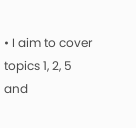• I aim to cover topics 1, 2, 5 and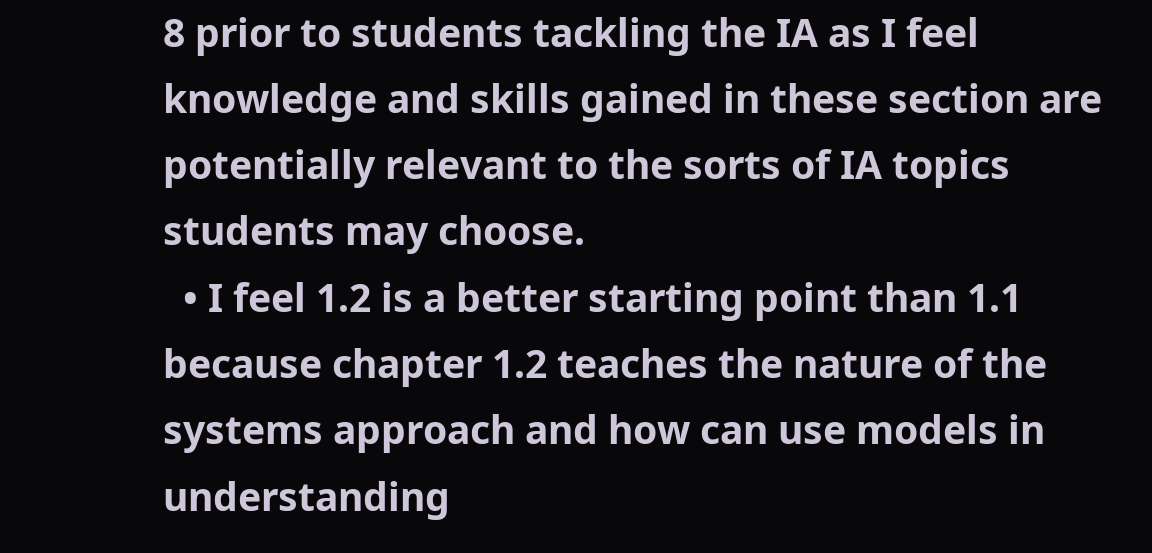8 prior to students tackling the IA as I feel knowledge and skills gained in these section are potentially relevant to the sorts of IA topics students may choose.
  • I feel 1.2 is a better starting point than 1.1 because chapter 1.2 teaches the nature of the systems approach and how can use models in understanding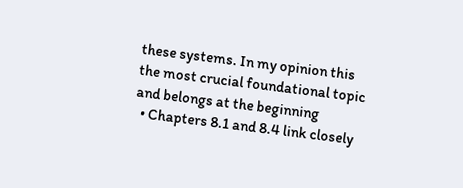these systems. In my opinion this the most crucial foundational topic and belongs at the beginning
  • Chapters 8.1 and 8.4 link closely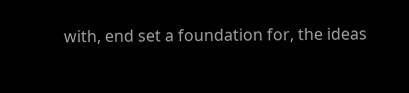with, end set a foundation for, the ideas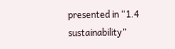presented in “1.4 sustainability”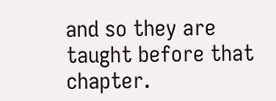and so they are taught before that chapter.